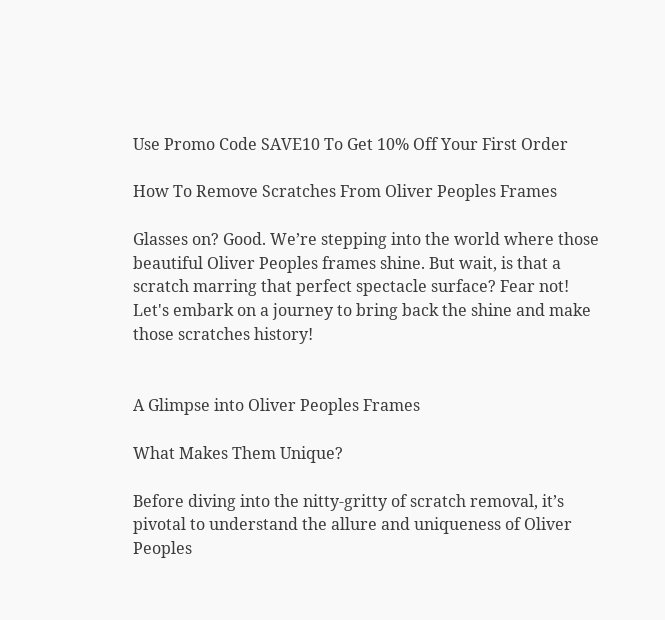Use Promo Code SAVE10 To Get 10% Off Your First Order

How To Remove Scratches From Oliver Peoples Frames

Glasses on? Good. We’re stepping into the world where those beautiful Oliver Peoples frames shine. But wait, is that a scratch marring that perfect spectacle surface? Fear not! Let's embark on a journey to bring back the shine and make those scratches history!


A Glimpse into Oliver Peoples Frames

What Makes Them Unique?

Before diving into the nitty-gritty of scratch removal, it’s pivotal to understand the allure and uniqueness of Oliver Peoples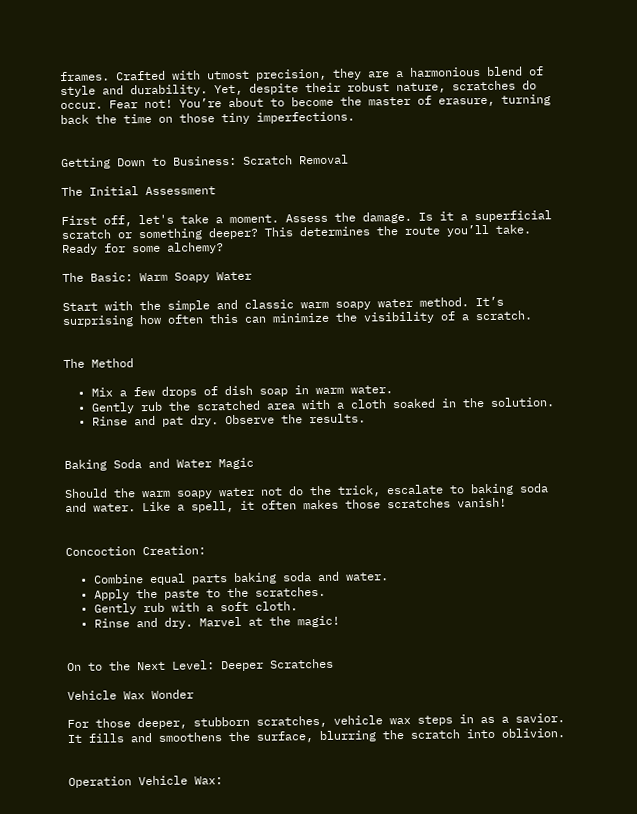frames. Crafted with utmost precision, they are a harmonious blend of style and durability. Yet, despite their robust nature, scratches do occur. Fear not! You’re about to become the master of erasure, turning back the time on those tiny imperfections.


Getting Down to Business: Scratch Removal

The Initial Assessment

First off, let's take a moment. Assess the damage. Is it a superficial scratch or something deeper? This determines the route you’ll take. Ready for some alchemy?

The Basic: Warm Soapy Water

Start with the simple and classic warm soapy water method. It’s surprising how often this can minimize the visibility of a scratch.


The Method

  • Mix a few drops of dish soap in warm water.
  • Gently rub the scratched area with a cloth soaked in the solution.
  • Rinse and pat dry. Observe the results.


Baking Soda and Water Magic

Should the warm soapy water not do the trick, escalate to baking soda and water. Like a spell, it often makes those scratches vanish!


Concoction Creation:

  • Combine equal parts baking soda and water.
  • Apply the paste to the scratches.
  • Gently rub with a soft cloth.
  • Rinse and dry. Marvel at the magic!


On to the Next Level: Deeper Scratches

Vehicle Wax Wonder

For those deeper, stubborn scratches, vehicle wax steps in as a savior. It fills and smoothens the surface, blurring the scratch into oblivion.


Operation Vehicle Wax: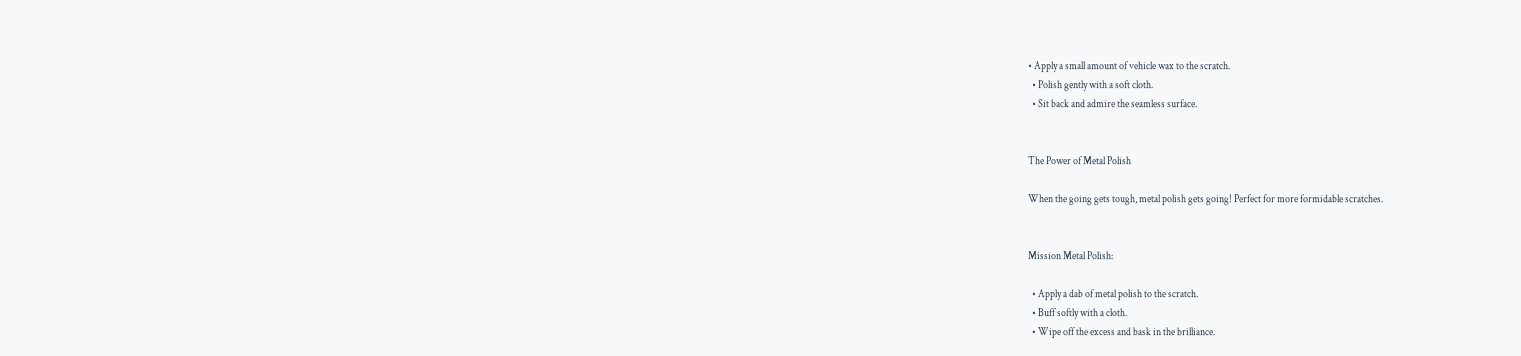• Apply a small amount of vehicle wax to the scratch.
  • Polish gently with a soft cloth.
  • Sit back and admire the seamless surface.


The Power of Metal Polish

When the going gets tough, metal polish gets going! Perfect for more formidable scratches.


Mission Metal Polish:

  • Apply a dab of metal polish to the scratch.
  • Buff softly with a cloth.
  • Wipe off the excess and bask in the brilliance.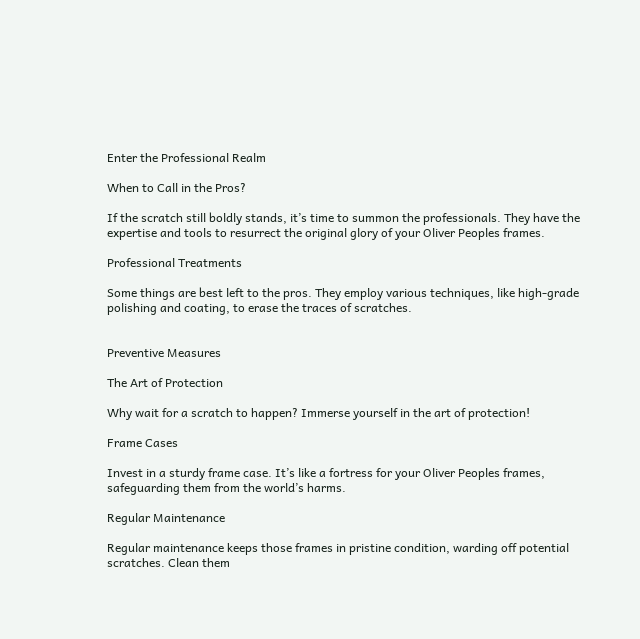Enter the Professional Realm

When to Call in the Pros?

If the scratch still boldly stands, it’s time to summon the professionals. They have the expertise and tools to resurrect the original glory of your Oliver Peoples frames.

Professional Treatments

Some things are best left to the pros. They employ various techniques, like high-grade polishing and coating, to erase the traces of scratches.


Preventive Measures

The Art of Protection

Why wait for a scratch to happen? Immerse yourself in the art of protection!

Frame Cases

Invest in a sturdy frame case. It’s like a fortress for your Oliver Peoples frames, safeguarding them from the world’s harms.

Regular Maintenance

Regular maintenance keeps those frames in pristine condition, warding off potential scratches. Clean them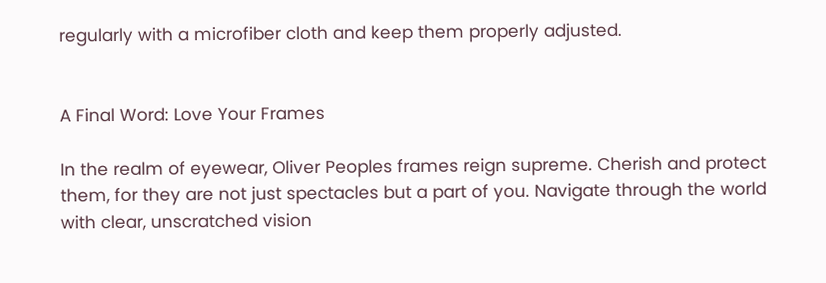regularly with a microfiber cloth and keep them properly adjusted.


A Final Word: Love Your Frames

In the realm of eyewear, Oliver Peoples frames reign supreme. Cherish and protect them, for they are not just spectacles but a part of you. Navigate through the world with clear, unscratched vision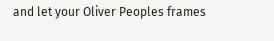and let your Oliver Peoples frames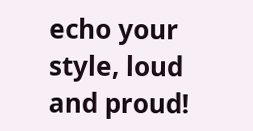echo your style, loud and proud!